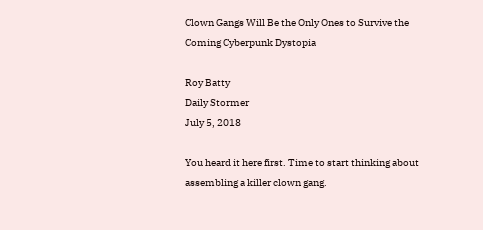Clown Gangs Will Be the Only Ones to Survive the Coming Cyberpunk Dystopia

Roy Batty
Daily Stormer
July 5, 2018

You heard it here first. Time to start thinking about assembling a killer clown gang.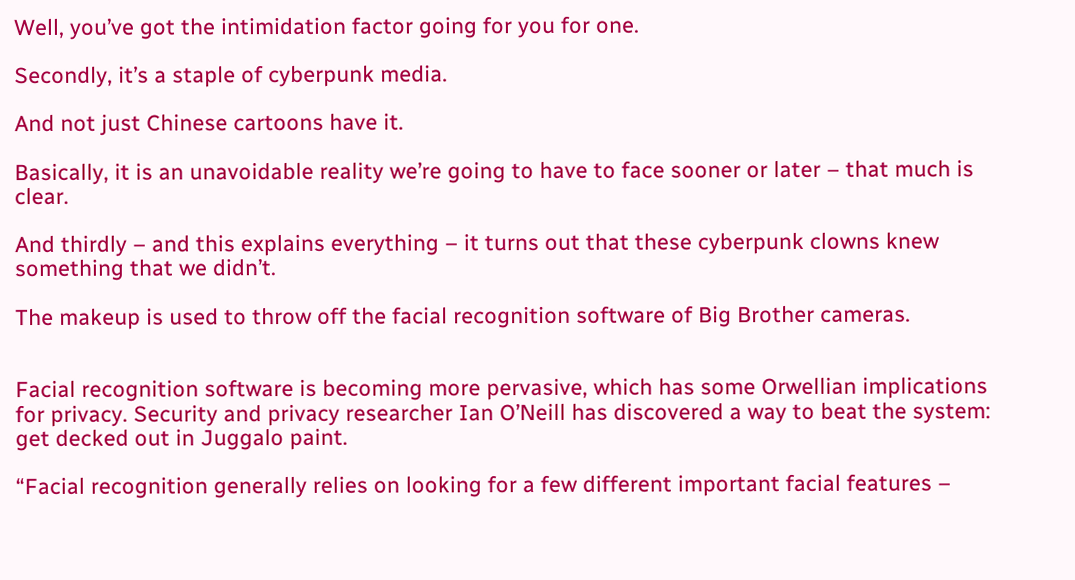Well, you’ve got the intimidation factor going for you for one.

Secondly, it’s a staple of cyberpunk media.

And not just Chinese cartoons have it.

Basically, it is an unavoidable reality we’re going to have to face sooner or later – that much is clear.

And thirdly – and this explains everything – it turns out that these cyberpunk clowns knew something that we didn’t.

The makeup is used to throw off the facial recognition software of Big Brother cameras.


Facial recognition software is becoming more pervasive, which has some Orwellian implications for privacy. Security and privacy researcher Ian O’Neill has discovered a way to beat the system: get decked out in Juggalo paint.

“Facial recognition generally relies on looking for a few different important facial features –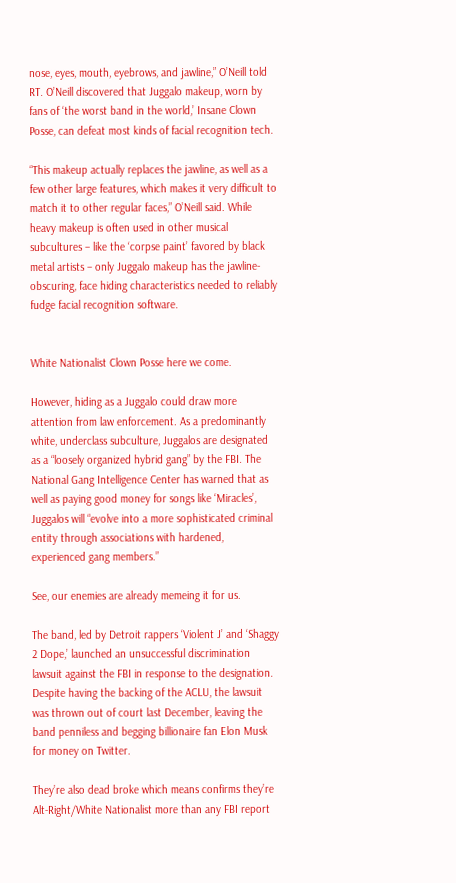nose, eyes, mouth, eyebrows, and jawline,” O’Neill told RT. O’Neill discovered that Juggalo makeup, worn by fans of ‘the worst band in the world,’ Insane Clown Posse, can defeat most kinds of facial recognition tech.

“This makeup actually replaces the jawline, as well as a few other large features, which makes it very difficult to match it to other regular faces,” O’Neill said. While heavy makeup is often used in other musical subcultures – like the ‘corpse paint’ favored by black metal artists – only Juggalo makeup has the jawline-obscuring, face hiding characteristics needed to reliably fudge facial recognition software.


White Nationalist Clown Posse here we come.

However, hiding as a Juggalo could draw more attention from law enforcement. As a predominantly white, underclass subculture, Juggalos are designated as a “loosely organized hybrid gang” by the FBI. The National Gang Intelligence Center has warned that as well as paying good money for songs like ‘Miracles’, Juggalos will “evolve into a more sophisticated criminal entity through associations with hardened, experienced gang members.”

See, our enemies are already memeing it for us.

The band, led by Detroit rappers ‘Violent J’ and ‘Shaggy 2 Dope,’ launched an unsuccessful discrimination lawsuit against the FBI in response to the designation. Despite having the backing of the ACLU, the lawsuit was thrown out of court last December, leaving the band penniless and begging billionaire fan Elon Musk for money on Twitter.

They’re also dead broke which means confirms they’re Alt-Right/White Nationalist more than any FBI report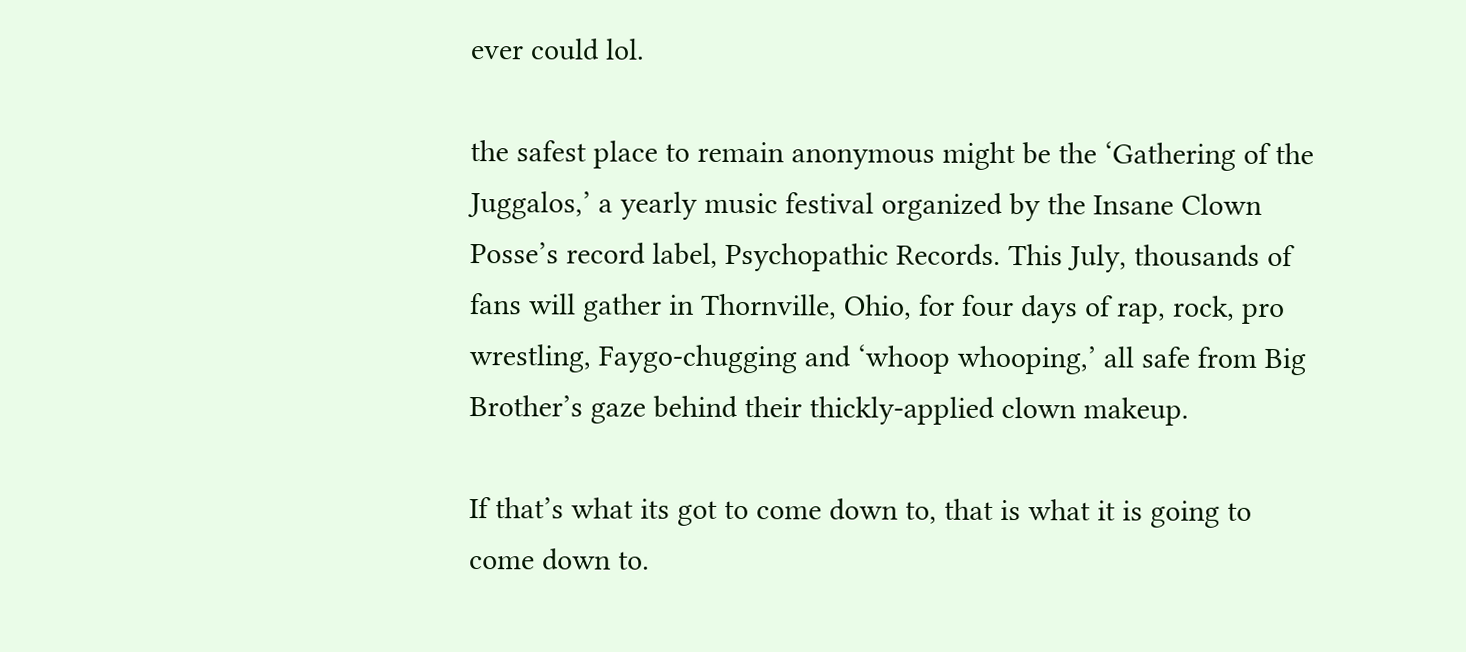ever could lol.

the safest place to remain anonymous might be the ‘Gathering of the Juggalos,’ a yearly music festival organized by the Insane Clown Posse’s record label, Psychopathic Records. This July, thousands of fans will gather in Thornville, Ohio, for four days of rap, rock, pro wrestling, Faygo-chugging and ‘whoop whooping,’ all safe from Big Brother’s gaze behind their thickly-applied clown makeup.

If that’s what its got to come down to, that is what it is going to come down to.